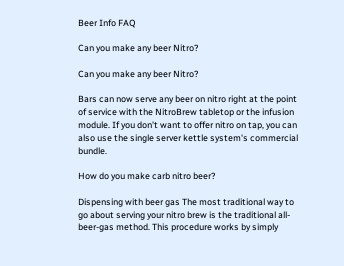Beer Info FAQ

Can you make any beer Nitro?

Can you make any beer Nitro?

Bars can now serve any beer on nitro right at the point of service with the NitroBrew tabletop or the infusion module. If you don't want to offer nitro on tap, you can also use the single server kettle system's commercial bundle.

How do you make carb nitro beer?

Dispensing with beer gas The most traditional way to go about serving your nitro brew is the traditional all-beer-gas method. This procedure works by simply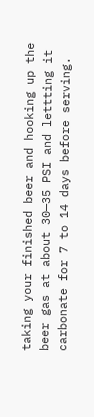taking your finished beer and hooking up the beer gas at about 30—35 PSI and lettting it carbonate for 7 to 14 days before serving.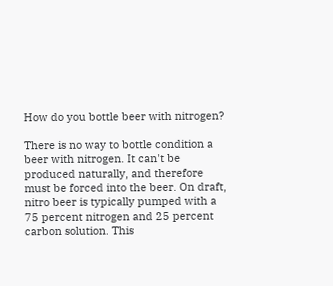How do you bottle beer with nitrogen?

There is no way to bottle condition a beer with nitrogen. It can't be produced naturally, and therefore must be forced into the beer. On draft, nitro beer is typically pumped with a 75 percent nitrogen and 25 percent carbon solution. This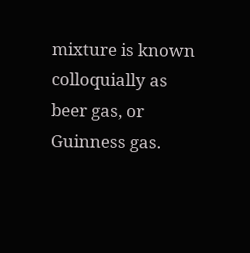mixture is known colloquially as beer gas, or Guinness gas.